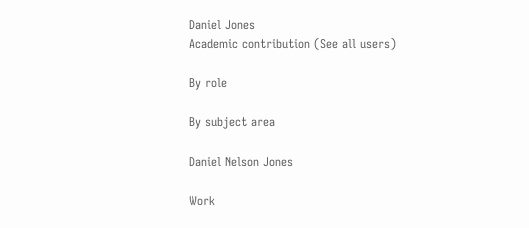Daniel Jones
Academic contribution (See all users)

By role

By subject area

Daniel Nelson Jones

Work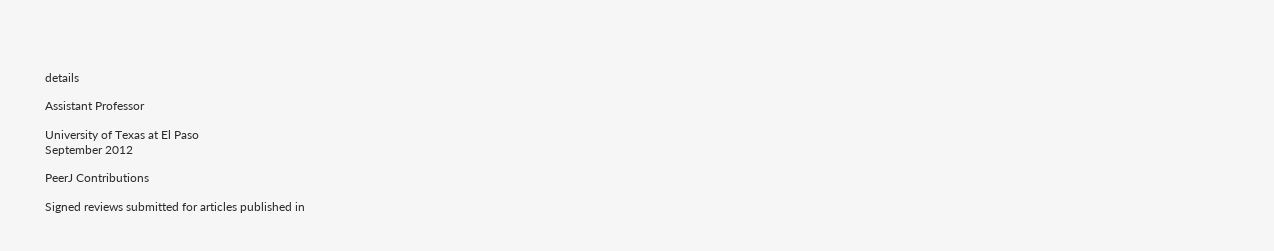details

Assistant Professor

University of Texas at El Paso
September 2012

PeerJ Contributions

Signed reviews submitted for articles published in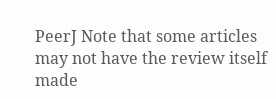PeerJ Note that some articles may not have the review itself made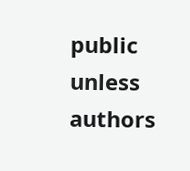public unless authors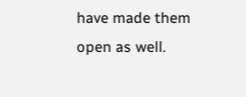have made them open as well.